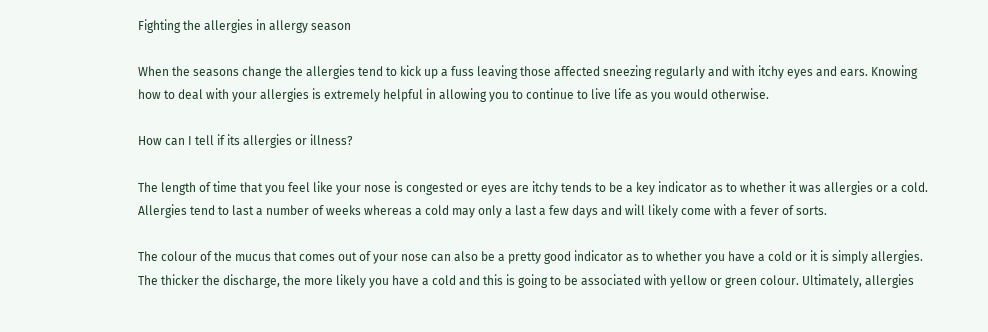Fighting the allergies in allergy season

When the seasons change the allergies tend to kick up a fuss leaving those affected sneezing regularly and with itchy eyes and ears. Knowing how to deal with your allergies is extremely helpful in allowing you to continue to live life as you would otherwise.

How can I tell if its allergies or illness?

The length of time that you feel like your nose is congested or eyes are itchy tends to be a key indicator as to whether it was allergies or a cold. Allergies tend to last a number of weeks whereas a cold may only a last a few days and will likely come with a fever of sorts.

The colour of the mucus that comes out of your nose can also be a pretty good indicator as to whether you have a cold or it is simply allergies. The thicker the discharge, the more likely you have a cold and this is going to be associated with yellow or green colour. Ultimately, allergies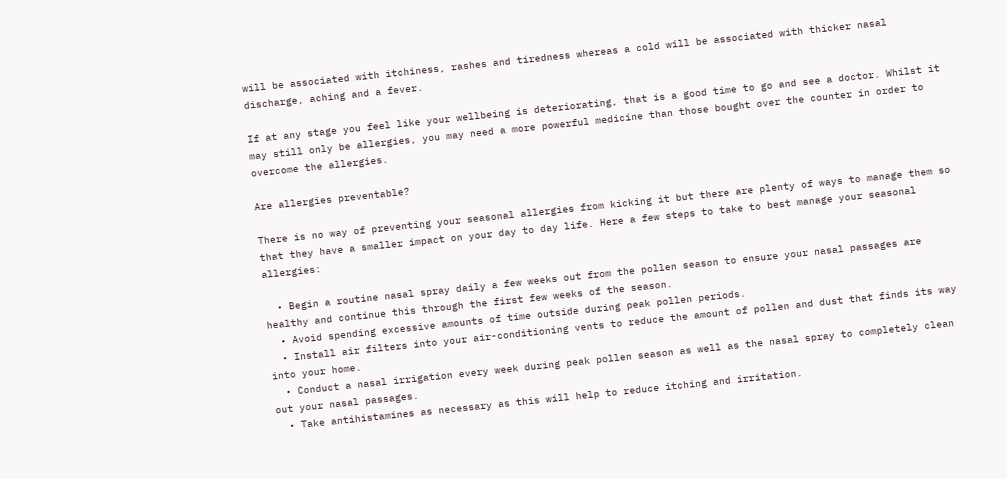will be associated with itchiness, rashes and tiredness whereas a cold will be associated with thicker nasal discharge, aching and a fever.

If at any stage you feel like your wellbeing is deteriorating, that is a good time to go and see a doctor. Whilst it may still only be allergies, you may need a more powerful medicine than those bought over the counter in order to overcome the allergies.

Are allergies preventable?

There is no way of preventing your seasonal allergies from kicking it but there are plenty of ways to manage them so that they have a smaller impact on your day to day life. Here a few steps to take to best manage your seasonal allergies:

  • Begin a routine nasal spray daily a few weeks out from the pollen season to ensure your nasal passages are healthy and continue this through the first few weeks of the season.
  • Avoid spending excessive amounts of time outside during peak pollen periods.
  • Install air filters into your air-conditioning vents to reduce the amount of pollen and dust that finds its way into your home.
  • Conduct a nasal irrigation every week during peak pollen season as well as the nasal spray to completely clean out your nasal passages.
  • Take antihistamines as necessary as this will help to reduce itching and irritation.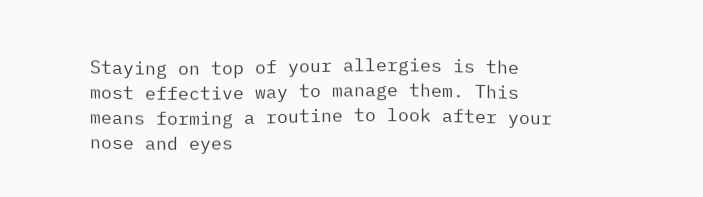Staying on top of your allergies is the most effective way to manage them. This means forming a routine to look after your nose and eyes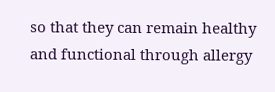so that they can remain healthy and functional through allergy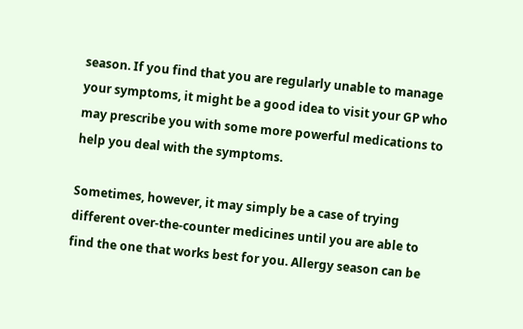season. If you find that you are regularly unable to manage your symptoms, it might be a good idea to visit your GP who may prescribe you with some more powerful medications to help you deal with the symptoms.

Sometimes, however, it may simply be a case of trying different over-the-counter medicines until you are able to find the one that works best for you. Allergy season can be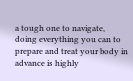a tough one to navigate, doing everything you can to prepare and treat your body in advance is highly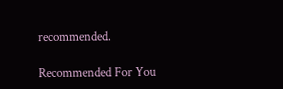recommended.

Recommended For You